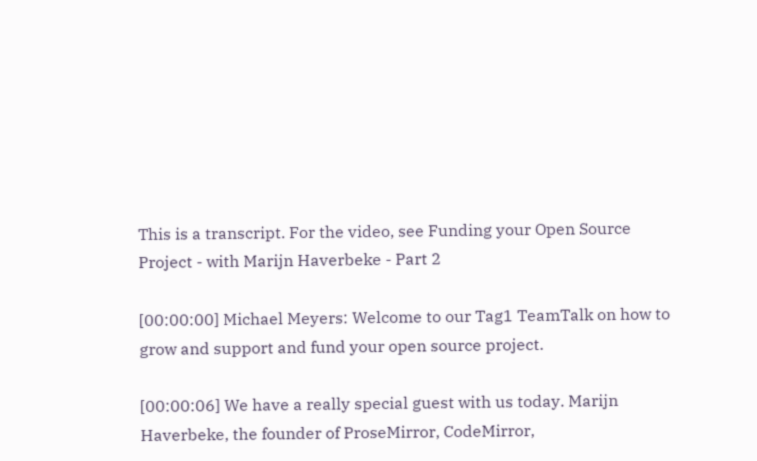This is a transcript. For the video, see Funding your Open Source Project - with Marijn Haverbeke - Part 2

[00:00:00] Michael Meyers: Welcome to our Tag1 TeamTalk on how to grow and support and fund your open source project.

[00:00:06] We have a really special guest with us today. Marijn Haverbeke, the founder of ProseMirror, CodeMirror,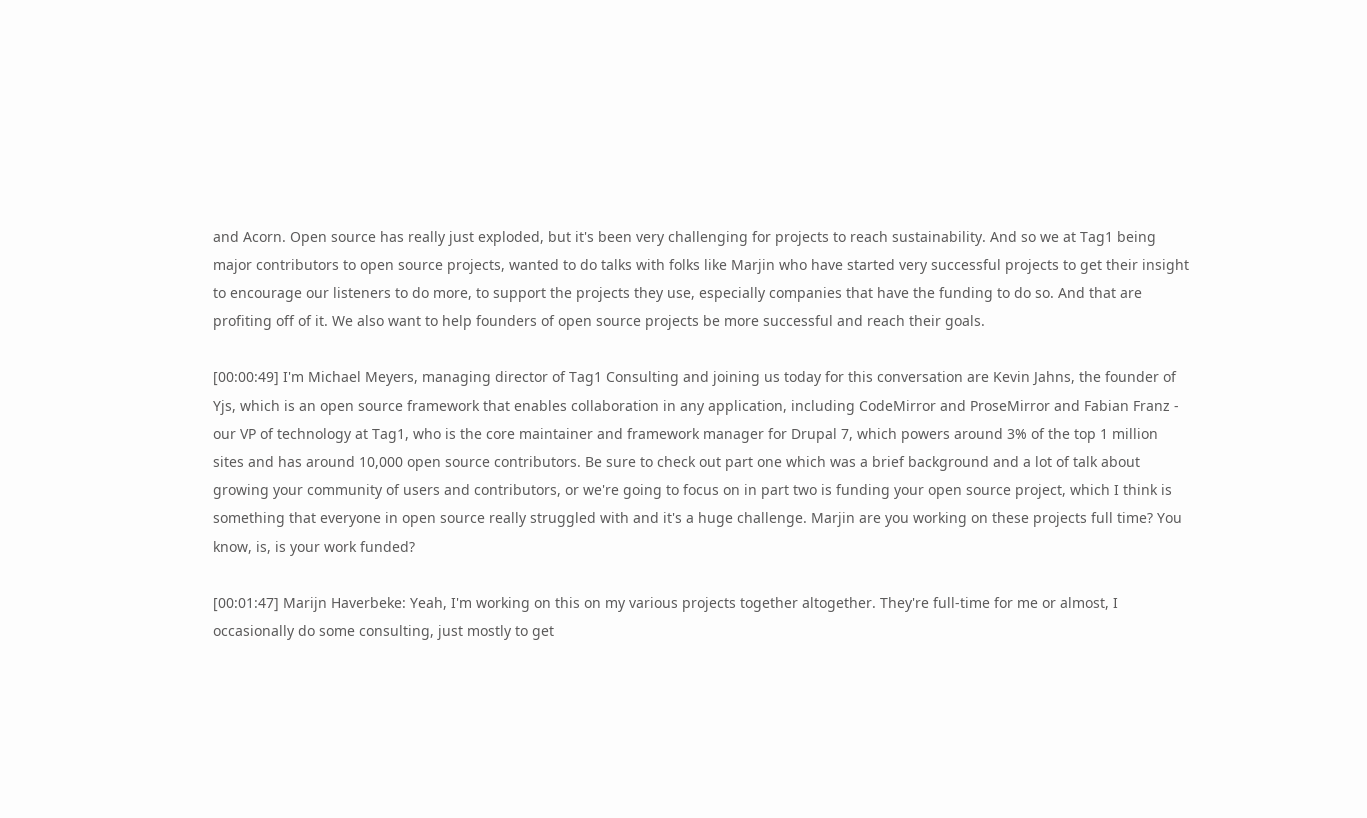and Acorn. Open source has really just exploded, but it's been very challenging for projects to reach sustainability. And so we at Tag1 being major contributors to open source projects, wanted to do talks with folks like Marjin who have started very successful projects to get their insight to encourage our listeners to do more, to support the projects they use, especially companies that have the funding to do so. And that are profiting off of it. We also want to help founders of open source projects be more successful and reach their goals.

[00:00:49] I'm Michael Meyers, managing director of Tag1 Consulting and joining us today for this conversation are Kevin Jahns, the founder of Yjs, which is an open source framework that enables collaboration in any application, including CodeMirror and ProseMirror and Fabian Franz - our VP of technology at Tag1, who is the core maintainer and framework manager for Drupal 7, which powers around 3% of the top 1 million sites and has around 10,000 open source contributors. Be sure to check out part one which was a brief background and a lot of talk about growing your community of users and contributors, or we're going to focus on in part two is funding your open source project, which I think is something that everyone in open source really struggled with and it's a huge challenge. Marjin are you working on these projects full time? You know, is, is your work funded?

[00:01:47] Marijn Haverbeke: Yeah, I'm working on this on my various projects together altogether. They're full-time for me or almost, I occasionally do some consulting, just mostly to get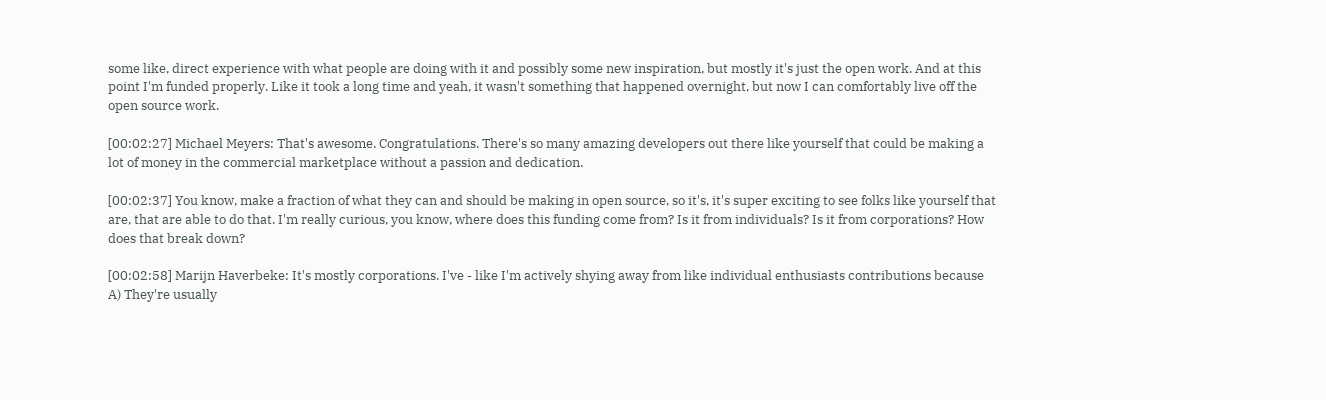some like, direct experience with what people are doing with it and possibly some new inspiration, but mostly it's just the open work. And at this point I'm funded properly. Like it took a long time and yeah, it wasn't something that happened overnight, but now I can comfortably live off the open source work.

[00:02:27] Michael Meyers: That's awesome. Congratulations. There's so many amazing developers out there like yourself that could be making a lot of money in the commercial marketplace without a passion and dedication.

[00:02:37] You know, make a fraction of what they can and should be making in open source, so it's, it's super exciting to see folks like yourself that are, that are able to do that. I'm really curious, you know, where does this funding come from? Is it from individuals? Is it from corporations? How does that break down?

[00:02:58] Marijn Haverbeke: It's mostly corporations. I've - like I'm actively shying away from like individual enthusiasts contributions because A) They're usually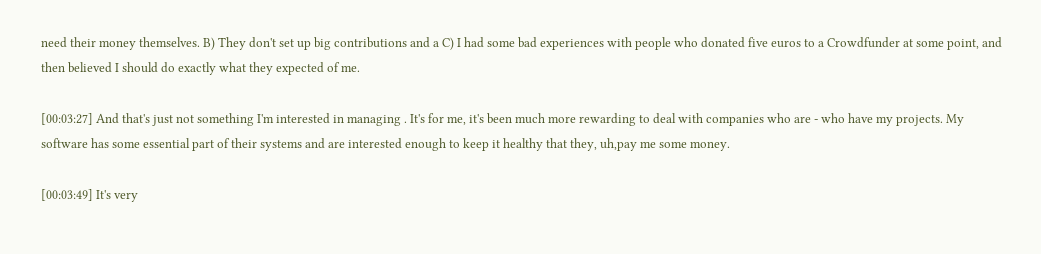need their money themselves. B) They don't set up big contributions and a C) I had some bad experiences with people who donated five euros to a Crowdfunder at some point, and then believed I should do exactly what they expected of me.

[00:03:27] And that's just not something I'm interested in managing . It's for me, it's been much more rewarding to deal with companies who are - who have my projects. My software has some essential part of their systems and are interested enough to keep it healthy that they, uh,pay me some money.

[00:03:49] It's very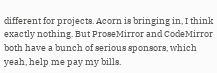different for projects. Acorn is bringing in, I think exactly nothing. But ProseMirror and CodeMirror both have a bunch of serious sponsors, which yeah, help me pay my bills.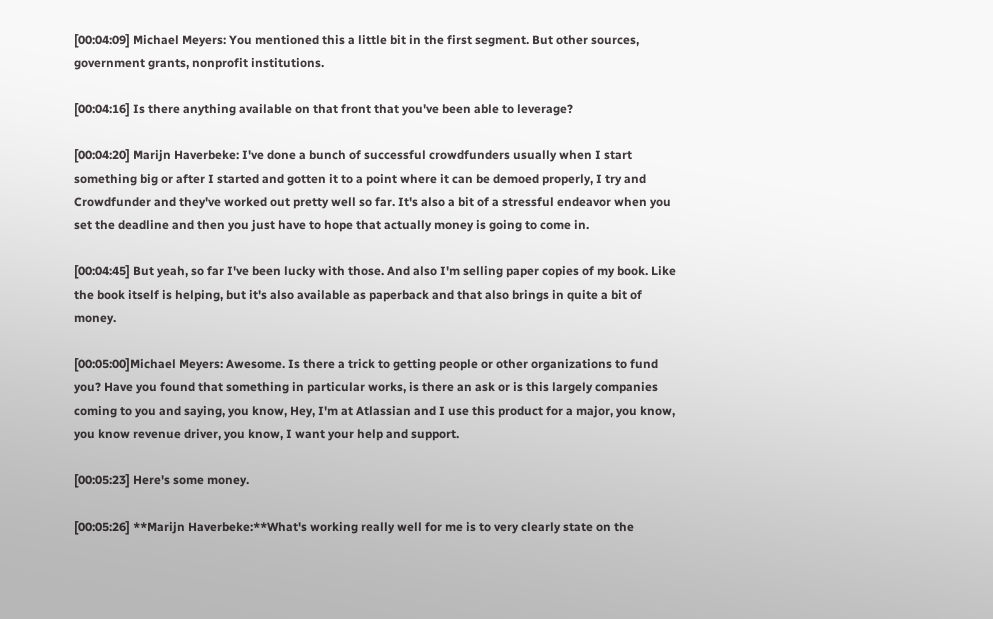[00:04:09] Michael Meyers: You mentioned this a little bit in the first segment. But other sources, government grants, nonprofit institutions.

[00:04:16] Is there anything available on that front that you've been able to leverage?

[00:04:20] Marijn Haverbeke: I've done a bunch of successful crowdfunders usually when I start something big or after I started and gotten it to a point where it can be demoed properly, I try and Crowdfunder and they've worked out pretty well so far. It's also a bit of a stressful endeavor when you set the deadline and then you just have to hope that actually money is going to come in.

[00:04:45] But yeah, so far I've been lucky with those. And also I'm selling paper copies of my book. Like the book itself is helping, but it's also available as paperback and that also brings in quite a bit of money.

[00:05:00]Michael Meyers: Awesome. Is there a trick to getting people or other organizations to fund you? Have you found that something in particular works, is there an ask or is this largely companies coming to you and saying, you know, Hey, I'm at Atlassian and I use this product for a major, you know, you know revenue driver, you know, I want your help and support.

[00:05:23] Here's some money.

[00:05:26] **Marijn Haverbeke:**What's working really well for me is to very clearly state on the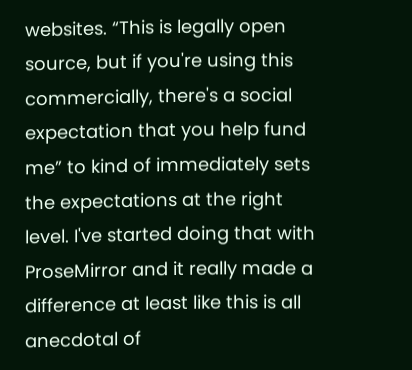websites. “This is legally open source, but if you're using this commercially, there's a social expectation that you help fund me” to kind of immediately sets the expectations at the right level. I've started doing that with ProseMirror and it really made a difference at least like this is all anecdotal of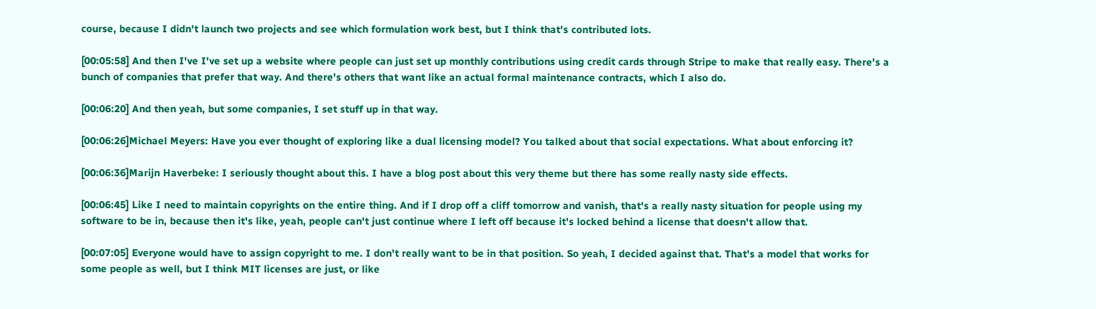course, because I didn't launch two projects and see which formulation work best, but I think that's contributed lots.

[00:05:58] And then I've I've set up a website where people can just set up monthly contributions using credit cards through Stripe to make that really easy. There's a bunch of companies that prefer that way. And there's others that want like an actual formal maintenance contracts, which I also do.

[00:06:20] And then yeah, but some companies, I set stuff up in that way.

[00:06:26]Michael Meyers: Have you ever thought of exploring like a dual licensing model? You talked about that social expectations. What about enforcing it?

[00:06:36]Marijn Haverbeke: I seriously thought about this. I have a blog post about this very theme but there has some really nasty side effects.

[00:06:45] Like I need to maintain copyrights on the entire thing. And if I drop off a cliff tomorrow and vanish, that's a really nasty situation for people using my software to be in, because then it's like, yeah, people can't just continue where I left off because it's locked behind a license that doesn't allow that.

[00:07:05] Everyone would have to assign copyright to me. I don't really want to be in that position. So yeah, I decided against that. That's a model that works for some people as well, but I think MIT licenses are just, or like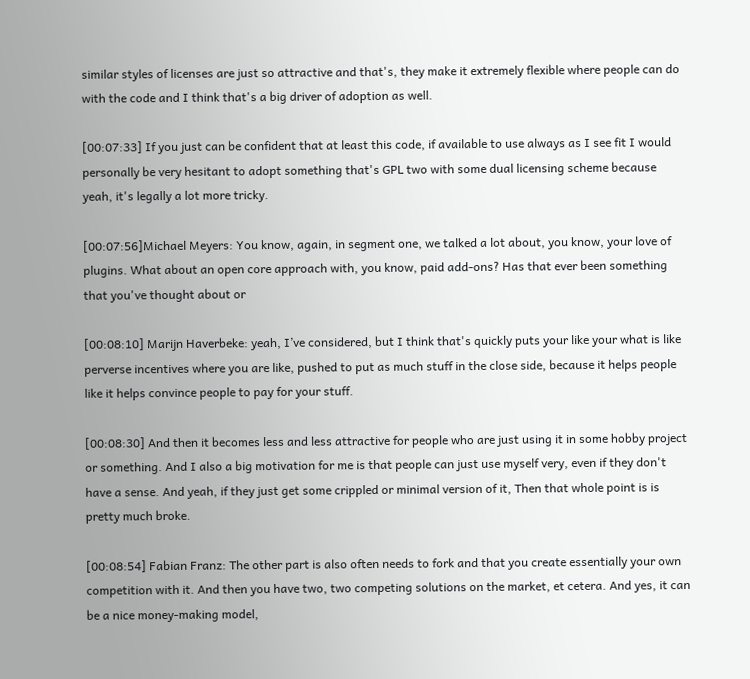similar styles of licenses are just so attractive and that's, they make it extremely flexible where people can do with the code and I think that's a big driver of adoption as well.

[00:07:33] If you just can be confident that at least this code, if available to use always as I see fit I would personally be very hesitant to adopt something that's GPL two with some dual licensing scheme because yeah, it's legally a lot more tricky.

[00:07:56]Michael Meyers: You know, again, in segment one, we talked a lot about, you know, your love of plugins. What about an open core approach with, you know, paid add-ons? Has that ever been something that you've thought about or

[00:08:10] Marijn Haverbeke: yeah, I’ve considered, but I think that's quickly puts your like your what is like perverse incentives where you are like, pushed to put as much stuff in the close side, because it helps people like it helps convince people to pay for your stuff.

[00:08:30] And then it becomes less and less attractive for people who are just using it in some hobby project or something. And I also a big motivation for me is that people can just use myself very, even if they don't have a sense. And yeah, if they just get some crippled or minimal version of it, Then that whole point is is pretty much broke.

[00:08:54] Fabian Franz: The other part is also often needs to fork and that you create essentially your own competition with it. And then you have two, two competing solutions on the market, et cetera. And yes, it can be a nice money-making model,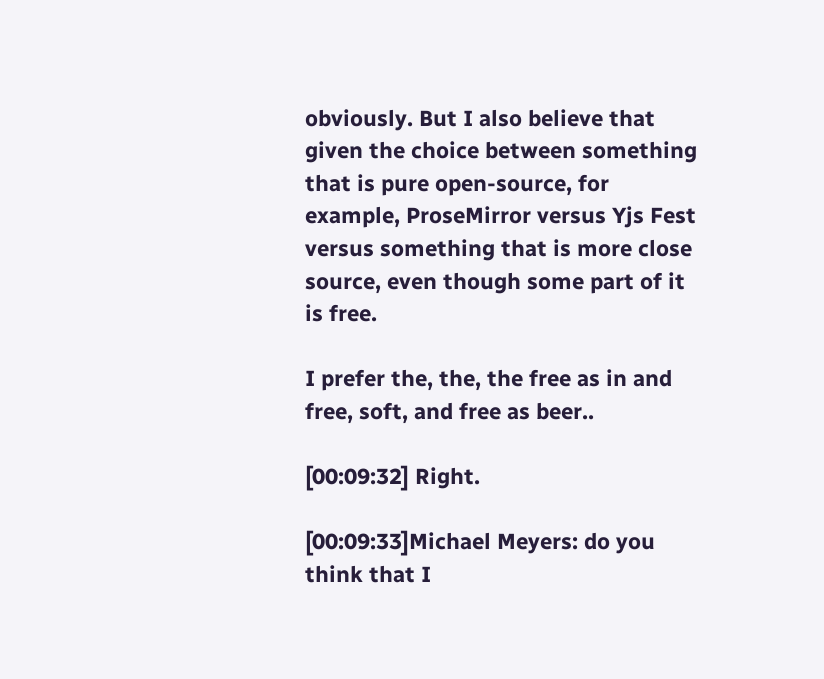obviously. But I also believe that given the choice between something that is pure open-source, for example, ProseMirror versus Yjs Fest versus something that is more close source, even though some part of it is free.

I prefer the, the, the free as in and free, soft, and free as beer..

[00:09:32] Right.

[00:09:33]Michael Meyers: do you think that I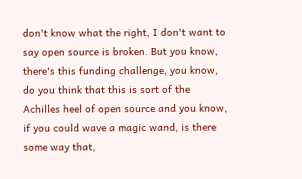don't know what the right, I don't want to say open source is broken. But you know, there's this funding challenge, you know, do you think that this is sort of the Achilles heel of open source and you know, if you could wave a magic wand, is there some way that,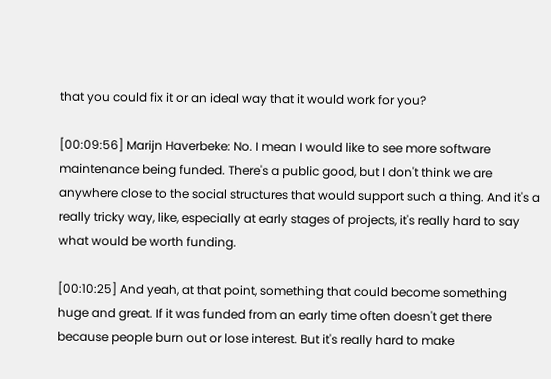that you could fix it or an ideal way that it would work for you?

[00:09:56] Marijn Haverbeke: No. I mean I would like to see more software maintenance being funded. There's a public good, but I don't think we are anywhere close to the social structures that would support such a thing. And it's a really tricky way, like, especially at early stages of projects, it's really hard to say what would be worth funding.

[00:10:25] And yeah, at that point, something that could become something huge and great. If it was funded from an early time often doesn't get there because people burn out or lose interest. But it's really hard to make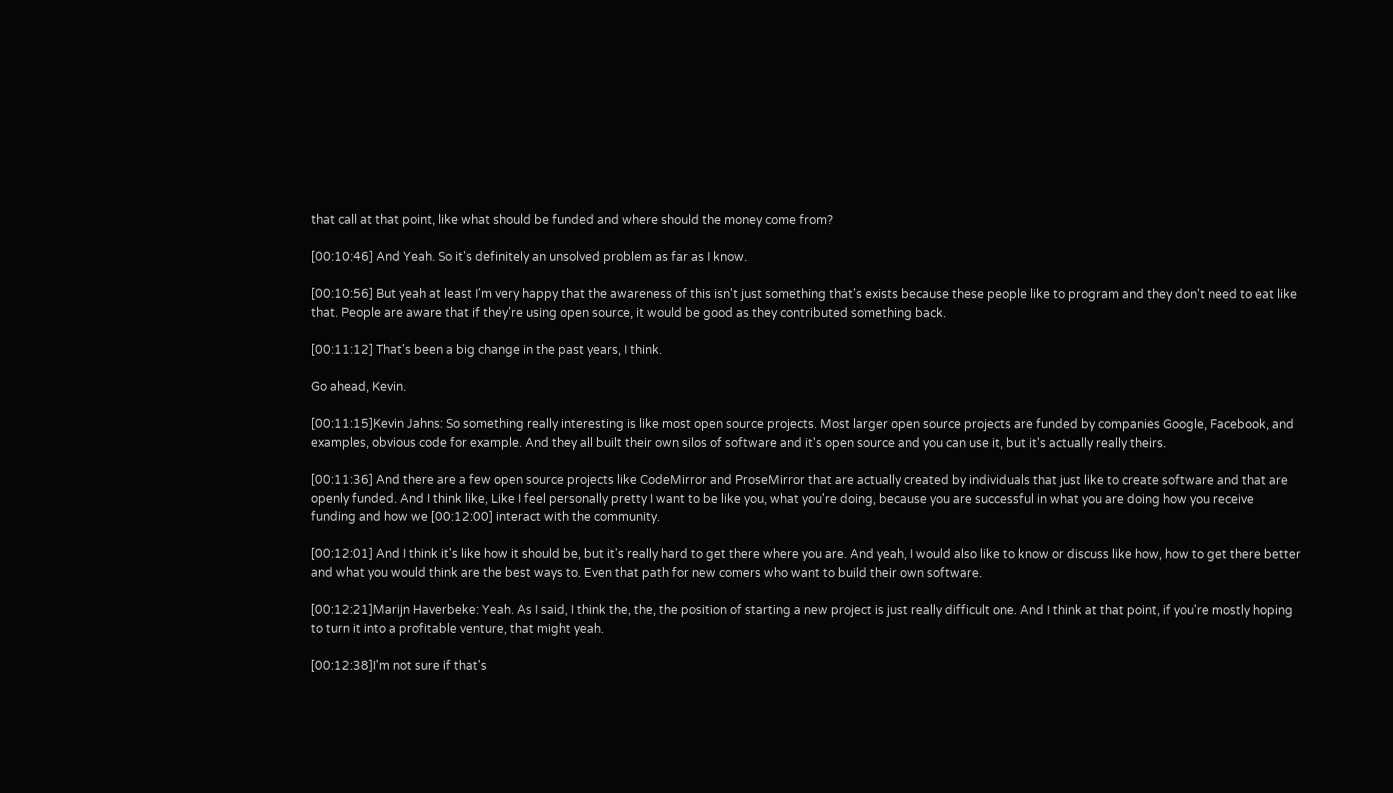that call at that point, like what should be funded and where should the money come from?

[00:10:46] And Yeah. So it's definitely an unsolved problem as far as I know.

[00:10:56] But yeah at least I'm very happy that the awareness of this isn't just something that's exists because these people like to program and they don't need to eat like that. People are aware that if they're using open source, it would be good as they contributed something back.

[00:11:12] That's been a big change in the past years, I think.

Go ahead, Kevin.

[00:11:15]Kevin Jahns: So something really interesting is like most open source projects. Most larger open source projects are funded by companies Google, Facebook, and examples, obvious code for example. And they all built their own silos of software and it's open source and you can use it, but it's actually really theirs.

[00:11:36] And there are a few open source projects like CodeMirror and ProseMirror that are actually created by individuals that just like to create software and that are openly funded. And I think like, Like I feel personally pretty I want to be like you, what you're doing, because you are successful in what you are doing how you receive funding and how we [00:12:00] interact with the community.

[00:12:01] And I think it's like how it should be, but it's really hard to get there where you are. And yeah, I would also like to know or discuss like how, how to get there better and what you would think are the best ways to. Even that path for new comers who want to build their own software.

[00:12:21]Marijn Haverbeke: Yeah. As I said, I think the, the, the position of starting a new project is just really difficult one. And I think at that point, if you're mostly hoping to turn it into a profitable venture, that might yeah.

[00:12:38]I'm not sure if that's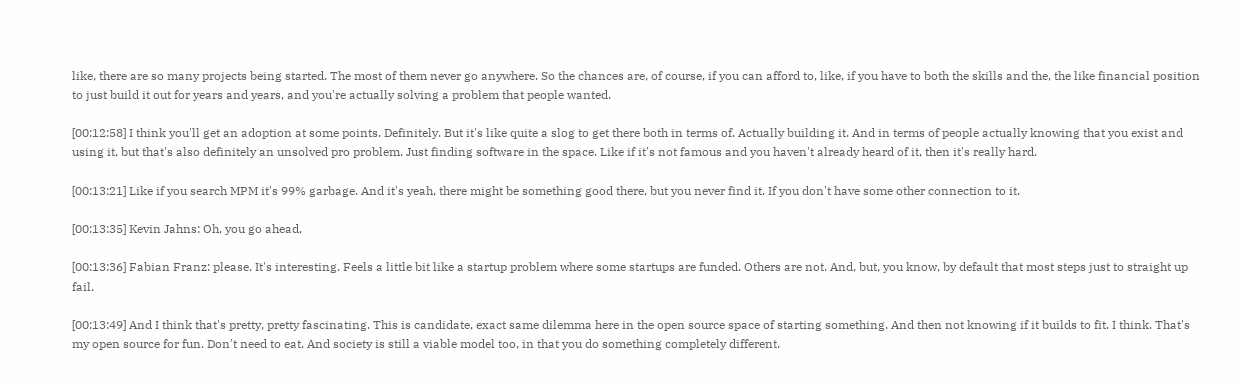like, there are so many projects being started. The most of them never go anywhere. So the chances are, of course, if you can afford to, like, if you have to both the skills and the, the like financial position to just build it out for years and years, and you're actually solving a problem that people wanted.

[00:12:58] I think you'll get an adoption at some points. Definitely. But it's like quite a slog to get there both in terms of. Actually building it. And in terms of people actually knowing that you exist and using it, but that's also definitely an unsolved pro problem. Just finding software in the space. Like if it's not famous and you haven't already heard of it, then it's really hard.

[00:13:21] Like if you search MPM it's 99% garbage. And it's yeah, there might be something good there, but you never find it. If you don't have some other connection to it.

[00:13:35] Kevin Jahns: Oh, you go ahead,

[00:13:36] Fabian Franz: please. It's interesting. Feels a little bit like a startup problem where some startups are funded. Others are not. And, but, you know, by default that most steps just to straight up fail.

[00:13:49] And I think that's pretty, pretty fascinating. This is candidate, exact same dilemma here in the open source space of starting something. And then not knowing if it builds to fit. I think. That's my open source for fun. Don't need to eat. And society is still a viable model too, in that you do something completely different.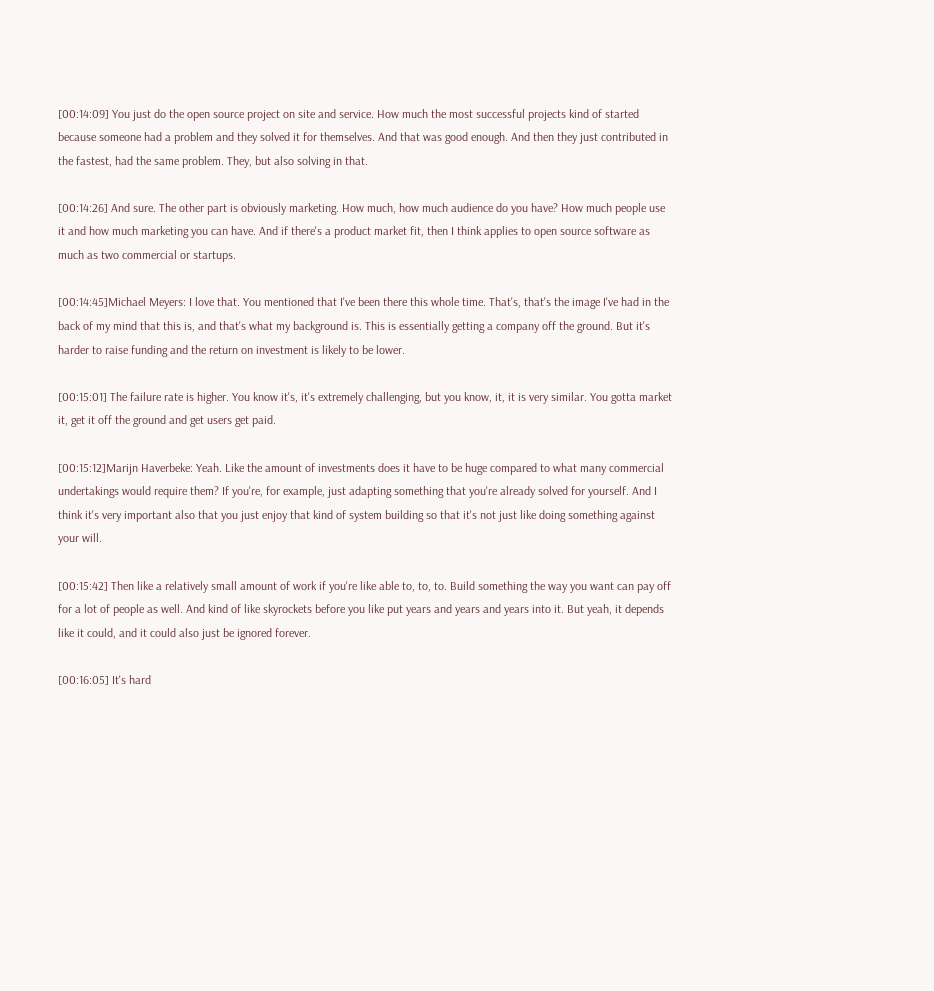[00:14:09] You just do the open source project on site and service. How much the most successful projects kind of started because someone had a problem and they solved it for themselves. And that was good enough. And then they just contributed in the fastest, had the same problem. They, but also solving in that.

[00:14:26] And sure. The other part is obviously marketing. How much, how much audience do you have? How much people use it and how much marketing you can have. And if there's a product market fit, then I think applies to open source software as much as two commercial or startups.

[00:14:45]Michael Meyers: I love that. You mentioned that I've been there this whole time. That's, that's the image I've had in the back of my mind that this is, and that's what my background is. This is essentially getting a company off the ground. But it's harder to raise funding and the return on investment is likely to be lower.

[00:15:01] The failure rate is higher. You know it's, it's extremely challenging, but you know, it, it is very similar. You gotta market it, get it off the ground and get users get paid.

[00:15:12]Marijn Haverbeke: Yeah. Like the amount of investments does it have to be huge compared to what many commercial undertakings would require them? If you're, for example, just adapting something that you're already solved for yourself. And I think it's very important also that you just enjoy that kind of system building so that it's not just like doing something against your will.

[00:15:42] Then like a relatively small amount of work if you're like able to, to, to. Build something the way you want can pay off for a lot of people as well. And kind of like skyrockets before you like put years and years and years into it. But yeah, it depends like it could, and it could also just be ignored forever.

[00:16:05] It's hard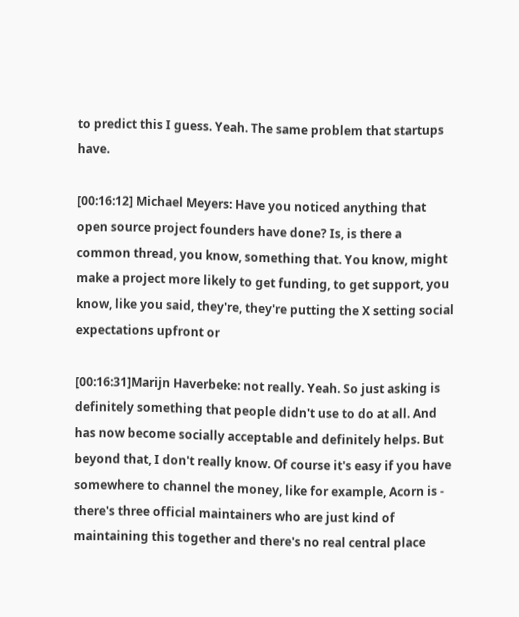to predict this I guess. Yeah. The same problem that startups have.

[00:16:12] Michael Meyers: Have you noticed anything that open source project founders have done? Is, is there a common thread, you know, something that. You know, might make a project more likely to get funding, to get support, you know, like you said, they're, they're putting the X setting social expectations upfront or

[00:16:31]Marijn Haverbeke: not really. Yeah. So just asking is definitely something that people didn't use to do at all. And has now become socially acceptable and definitely helps. But beyond that, I don't really know. Of course it's easy if you have somewhere to channel the money, like for example, Acorn is - there's three official maintainers who are just kind of maintaining this together and there's no real central place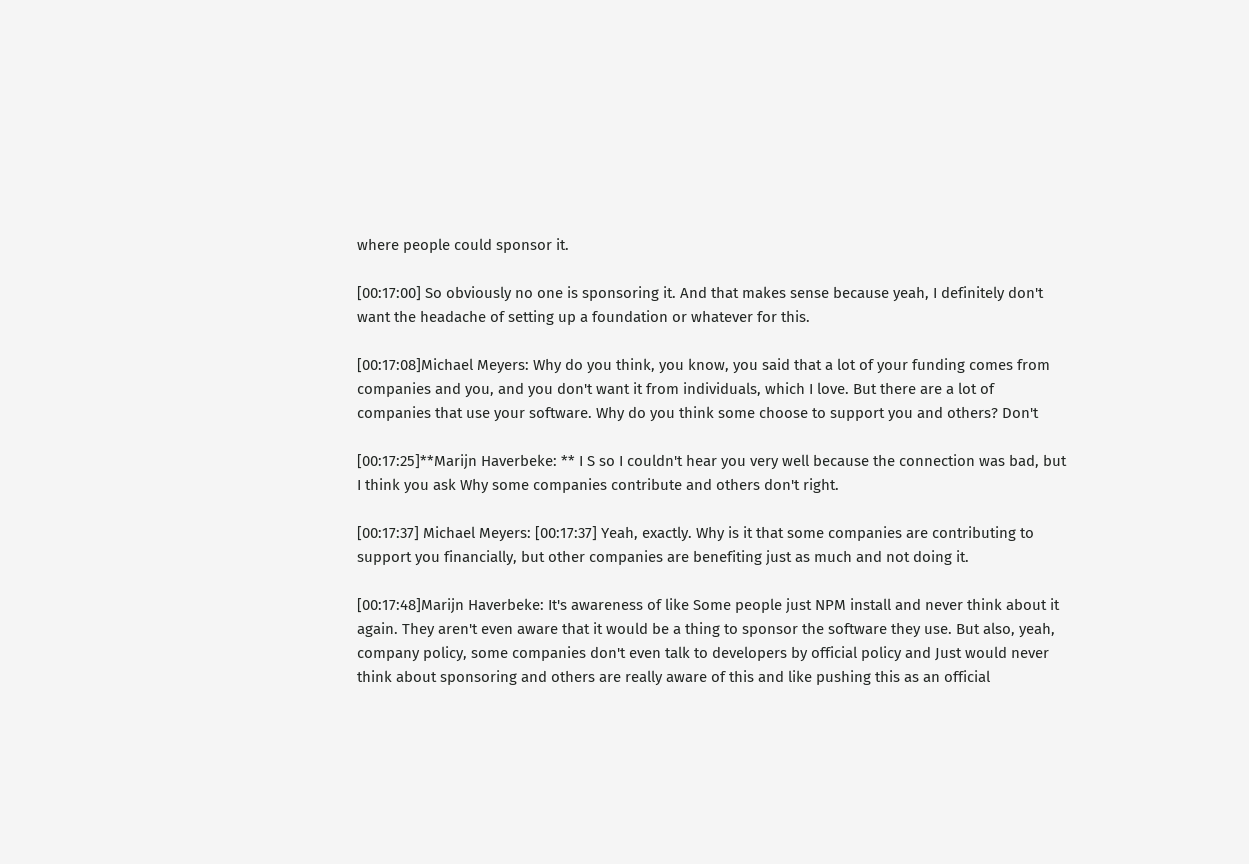where people could sponsor it.

[00:17:00] So obviously no one is sponsoring it. And that makes sense because yeah, I definitely don't want the headache of setting up a foundation or whatever for this.

[00:17:08]Michael Meyers: Why do you think, you know, you said that a lot of your funding comes from companies and you, and you don't want it from individuals, which I love. But there are a lot of companies that use your software. Why do you think some choose to support you and others? Don't

[00:17:25]**Marijn Haverbeke: ** I S so I couldn't hear you very well because the connection was bad, but I think you ask Why some companies contribute and others don't right.

[00:17:37] Michael Meyers: [00:17:37] Yeah, exactly. Why is it that some companies are contributing to support you financially, but other companies are benefiting just as much and not doing it.

[00:17:48]Marijn Haverbeke: It's awareness of like Some people just NPM install and never think about it again. They aren't even aware that it would be a thing to sponsor the software they use. But also, yeah, company policy, some companies don't even talk to developers by official policy and Just would never think about sponsoring and others are really aware of this and like pushing this as an official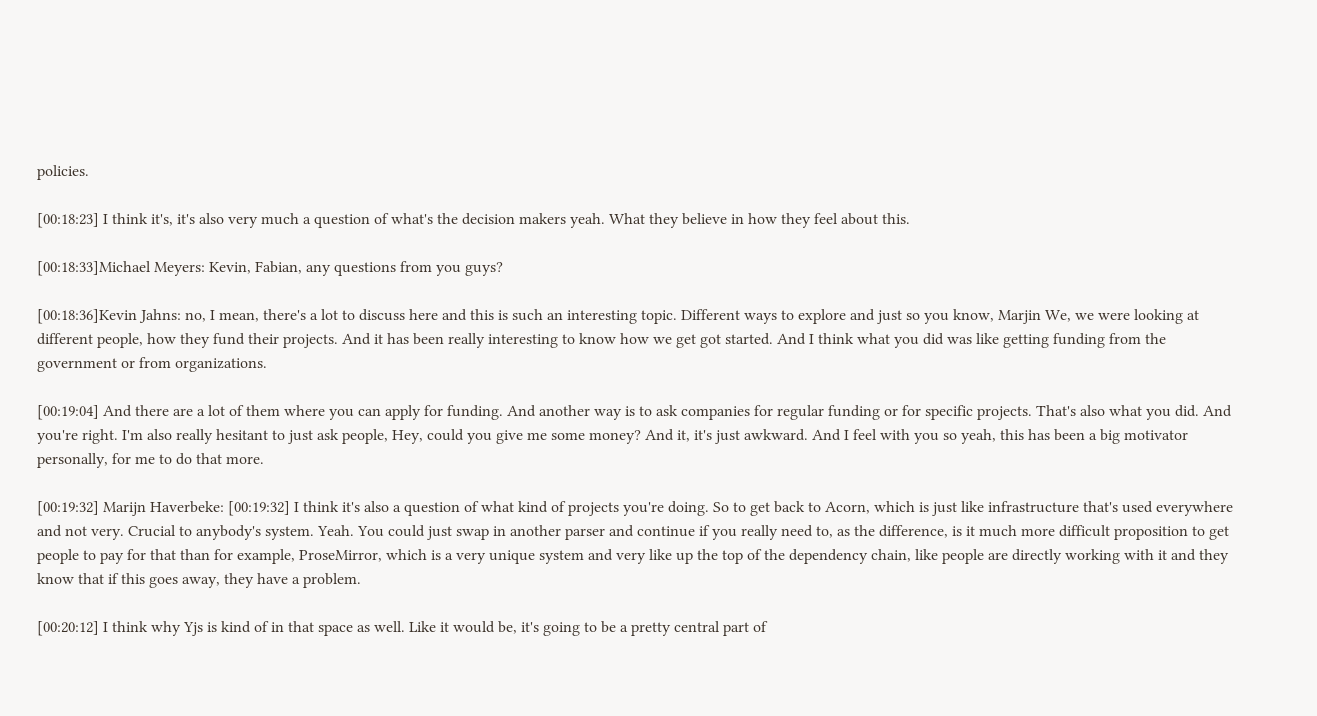policies.

[00:18:23] I think it's, it's also very much a question of what's the decision makers yeah. What they believe in how they feel about this.

[00:18:33]Michael Meyers: Kevin, Fabian, any questions from you guys?

[00:18:36]Kevin Jahns: no, I mean, there's a lot to discuss here and this is such an interesting topic. Different ways to explore and just so you know, Marjin We, we were looking at different people, how they fund their projects. And it has been really interesting to know how we get got started. And I think what you did was like getting funding from the government or from organizations.

[00:19:04] And there are a lot of them where you can apply for funding. And another way is to ask companies for regular funding or for specific projects. That's also what you did. And you're right. I'm also really hesitant to just ask people, Hey, could you give me some money? And it, it's just awkward. And I feel with you so yeah, this has been a big motivator personally, for me to do that more.

[00:19:32] Marijn Haverbeke: [00:19:32] I think it's also a question of what kind of projects you're doing. So to get back to Acorn, which is just like infrastructure that's used everywhere and not very. Crucial to anybody's system. Yeah. You could just swap in another parser and continue if you really need to, as the difference, is it much more difficult proposition to get people to pay for that than for example, ProseMirror, which is a very unique system and very like up the top of the dependency chain, like people are directly working with it and they know that if this goes away, they have a problem.

[00:20:12] I think why Yjs is kind of in that space as well. Like it would be, it's going to be a pretty central part of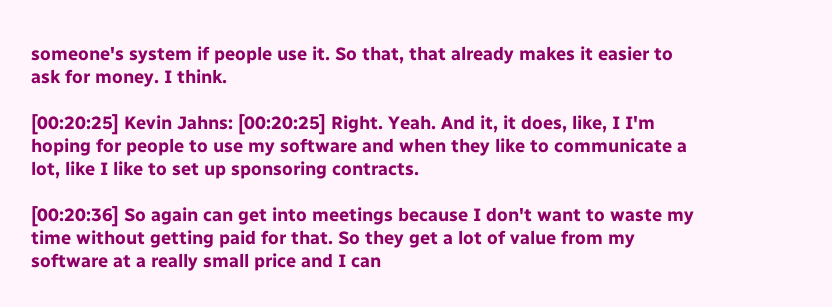someone's system if people use it. So that, that already makes it easier to ask for money. I think.

[00:20:25] Kevin Jahns: [00:20:25] Right. Yeah. And it, it does, like, I I'm hoping for people to use my software and when they like to communicate a lot, like I like to set up sponsoring contracts.

[00:20:36] So again can get into meetings because I don't want to waste my time without getting paid for that. So they get a lot of value from my software at a really small price and I can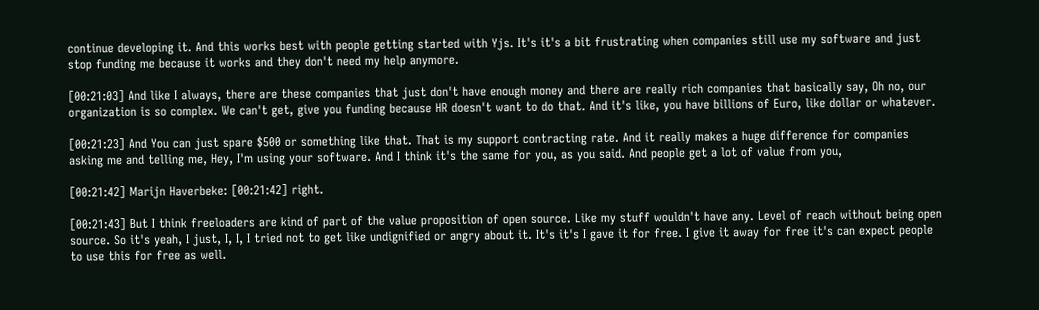continue developing it. And this works best with people getting started with Yjs. It's it's a bit frustrating when companies still use my software and just stop funding me because it works and they don't need my help anymore.

[00:21:03] And like I always, there are these companies that just don't have enough money and there are really rich companies that basically say, Oh no, our organization is so complex. We can't get, give you funding because HR doesn't want to do that. And it's like, you have billions of Euro, like dollar or whatever.

[00:21:23] And You can just spare $500 or something like that. That is my support contracting rate. And it really makes a huge difference for companies asking me and telling me, Hey, I'm using your software. And I think it's the same for you, as you said. And people get a lot of value from you,

[00:21:42] Marijn Haverbeke: [00:21:42] right.

[00:21:43] But I think freeloaders are kind of part of the value proposition of open source. Like my stuff wouldn't have any. Level of reach without being open source. So it's yeah, I just, I, I, I tried not to get like undignified or angry about it. It's it's I gave it for free. I give it away for free it's can expect people to use this for free as well.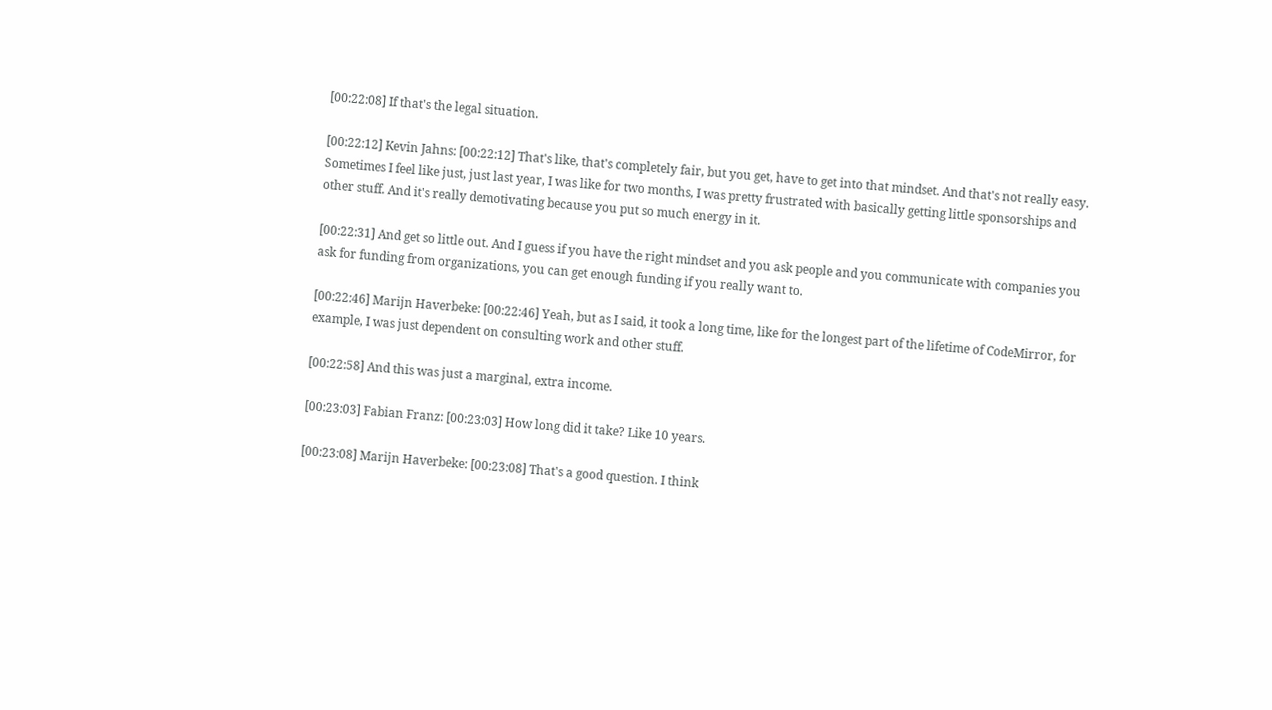[00:22:08] If that's the legal situation.

[00:22:12] Kevin Jahns: [00:22:12] That's like, that's completely fair, but you get, have to get into that mindset. And that's not really easy. Sometimes I feel like just, just last year, I was like for two months, I was pretty frustrated with basically getting little sponsorships and other stuff. And it's really demotivating because you put so much energy in it.

[00:22:31] And get so little out. And I guess if you have the right mindset and you ask people and you communicate with companies you ask for funding from organizations, you can get enough funding if you really want to.

[00:22:46] Marijn Haverbeke: [00:22:46] Yeah, but as I said, it took a long time, like for the longest part of the lifetime of CodeMirror, for example, I was just dependent on consulting work and other stuff.

[00:22:58] And this was just a marginal, extra income.

[00:23:03] Fabian Franz: [00:23:03] How long did it take? Like 10 years.

[00:23:08] Marijn Haverbeke: [00:23:08] That's a good question. I think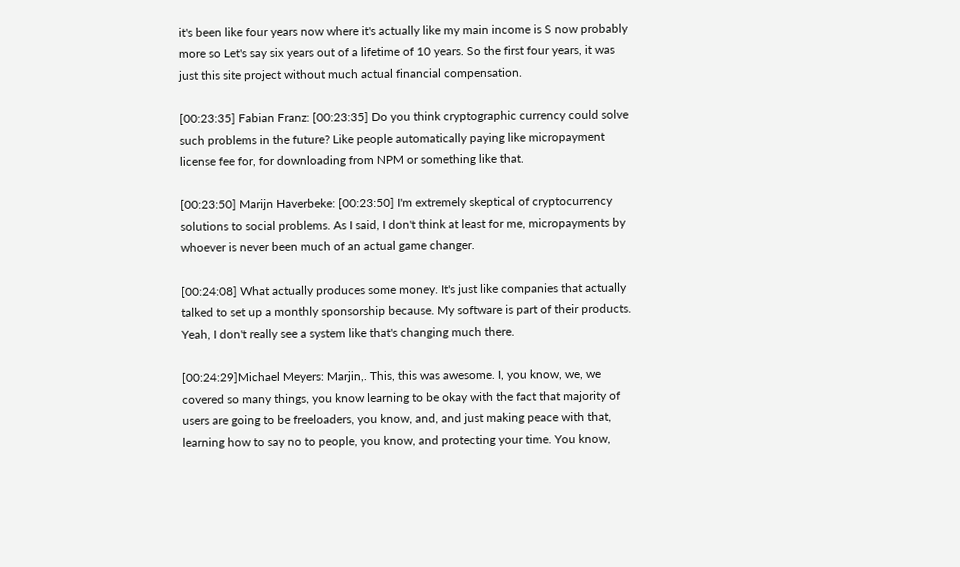it's been like four years now where it's actually like my main income is S now probably more so Let's say six years out of a lifetime of 10 years. So the first four years, it was just this site project without much actual financial compensation.

[00:23:35] Fabian Franz: [00:23:35] Do you think cryptographic currency could solve such problems in the future? Like people automatically paying like micropayment license fee for, for downloading from NPM or something like that.

[00:23:50] Marijn Haverbeke: [00:23:50] I'm extremely skeptical of cryptocurrency solutions to social problems. As I said, I don't think at least for me, micropayments by whoever is never been much of an actual game changer.

[00:24:08] What actually produces some money. It's just like companies that actually talked to set up a monthly sponsorship because. My software is part of their products. Yeah, I don't really see a system like that's changing much there.

[00:24:29]Michael Meyers: Marjin,. This, this was awesome. I, you know, we, we covered so many things, you know learning to be okay with the fact that majority of users are going to be freeloaders, you know, and, and just making peace with that, learning how to say no to people, you know, and protecting your time. You know,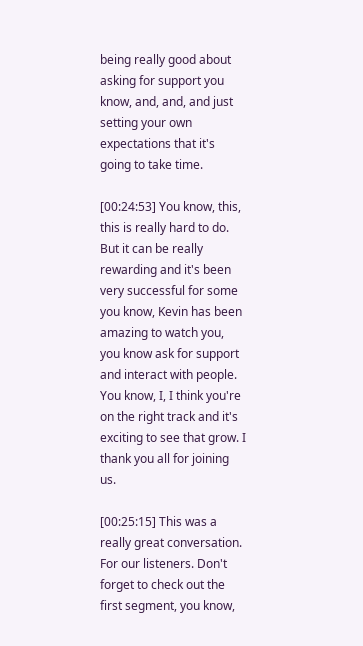being really good about asking for support you know, and, and, and just setting your own expectations that it's going to take time.

[00:24:53] You know, this, this is really hard to do. But it can be really rewarding and it's been very successful for some you know, Kevin has been amazing to watch you, you know ask for support and interact with people. You know, I, I think you're on the right track and it's exciting to see that grow. I thank you all for joining us.

[00:25:15] This was a really great conversation. For our listeners. Don't forget to check out the first segment, you know,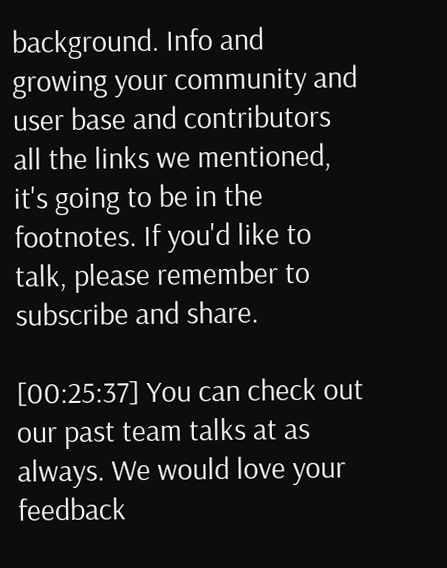background. Info and growing your community and user base and contributors all the links we mentioned, it's going to be in the footnotes. If you'd like to talk, please remember to subscribe and share.

[00:25:37] You can check out our past team talks at as always. We would love your feedback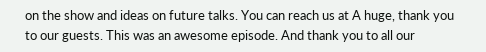on the show and ideas on future talks. You can reach us at A huge, thank you to our guests. This was an awesome episode. And thank you to all our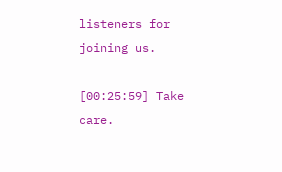listeners for joining us.

[00:25:59] Take care.